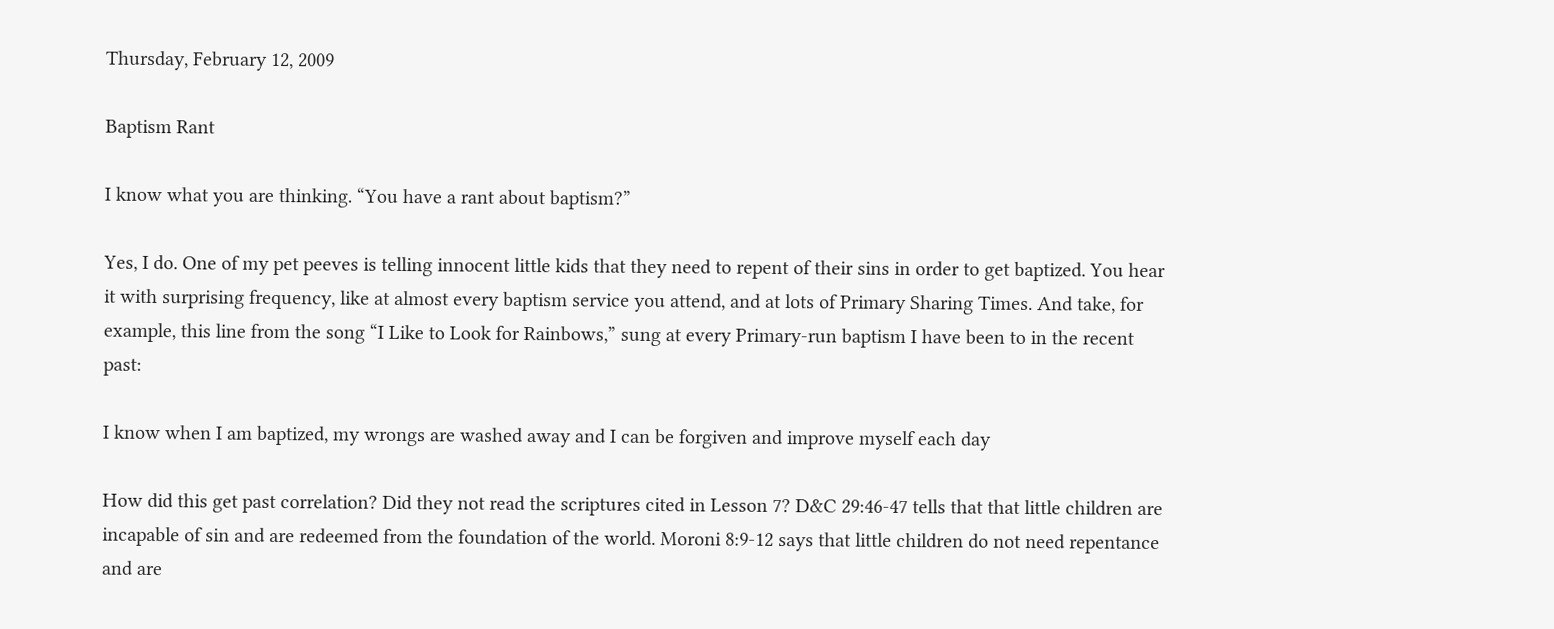Thursday, February 12, 2009

Baptism Rant

I know what you are thinking. “You have a rant about baptism?”

Yes, I do. One of my pet peeves is telling innocent little kids that they need to repent of their sins in order to get baptized. You hear it with surprising frequency, like at almost every baptism service you attend, and at lots of Primary Sharing Times. And take, for example, this line from the song “I Like to Look for Rainbows,” sung at every Primary-run baptism I have been to in the recent past:

I know when I am baptized, my wrongs are washed away and I can be forgiven and improve myself each day

How did this get past correlation? Did they not read the scriptures cited in Lesson 7? D&C 29:46-47 tells that that little children are incapable of sin and are redeemed from the foundation of the world. Moroni 8:9-12 says that little children do not need repentance and are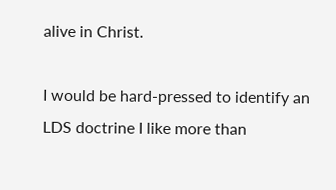alive in Christ.

I would be hard-pressed to identify an LDS doctrine I like more than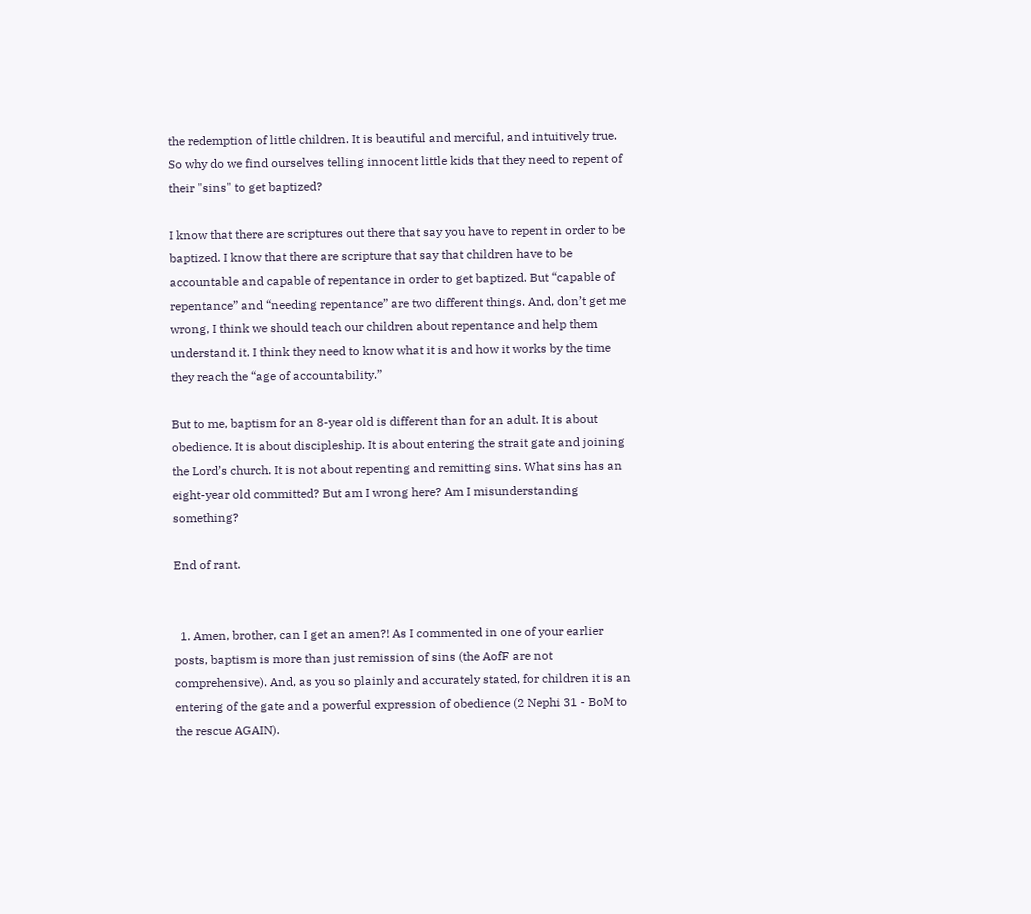the redemption of little children. It is beautiful and merciful, and intuitively true. So why do we find ourselves telling innocent little kids that they need to repent of their "sins" to get baptized?

I know that there are scriptures out there that say you have to repent in order to be baptized. I know that there are scripture that say that children have to be accountable and capable of repentance in order to get baptized. But “capable of repentance” and “needing repentance” are two different things. And, don’t get me wrong, I think we should teach our children about repentance and help them understand it. I think they need to know what it is and how it works by the time they reach the “age of accountability.”

But to me, baptism for an 8-year old is different than for an adult. It is about obedience. It is about discipleship. It is about entering the strait gate and joining the Lord’s church. It is not about repenting and remitting sins. What sins has an eight-year old committed? But am I wrong here? Am I misunderstanding something?

End of rant.


  1. Amen, brother, can I get an amen?! As I commented in one of your earlier posts, baptism is more than just remission of sins (the AofF are not comprehensive). And, as you so plainly and accurately stated, for children it is an entering of the gate and a powerful expression of obedience (2 Nephi 31 - BoM to the rescue AGAIN).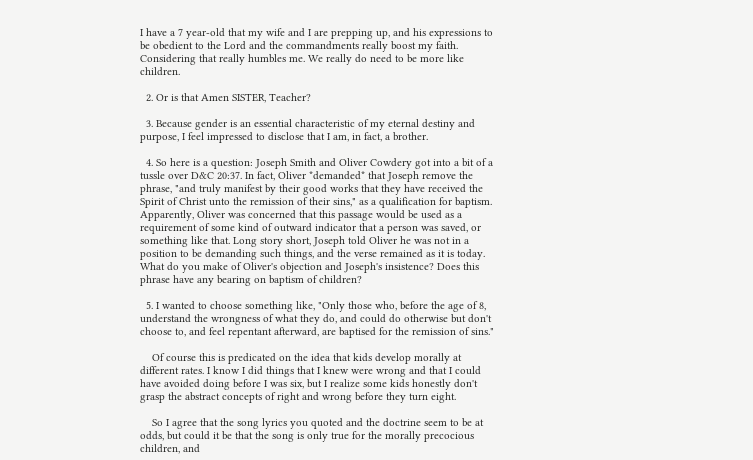I have a 7 year-old that my wife and I are prepping up, and his expressions to be obedient to the Lord and the commandments really boost my faith. Considering that really humbles me. We really do need to be more like children.

  2. Or is that Amen SISTER, Teacher?

  3. Because gender is an essential characteristic of my eternal destiny and purpose, I feel impressed to disclose that I am, in fact, a brother.

  4. So here is a question: Joseph Smith and Oliver Cowdery got into a bit of a tussle over D&C 20:37. In fact, Oliver *demanded* that Joseph remove the phrase, "and truly manifest by their good works that they have received the Spirit of Christ unto the remission of their sins," as a qualification for baptism. Apparently, Oliver was concerned that this passage would be used as a requirement of some kind of outward indicator that a person was saved, or something like that. Long story short, Joseph told Oliver he was not in a position to be demanding such things, and the verse remained as it is today. What do you make of Oliver's objection and Joseph's insistence? Does this phrase have any bearing on baptism of children?

  5. I wanted to choose something like, "Only those who, before the age of 8, understand the wrongness of what they do, and could do otherwise but don't choose to, and feel repentant afterward, are baptised for the remission of sins."

    Of course this is predicated on the idea that kids develop morally at different rates. I know I did things that I knew were wrong and that I could have avoided doing before I was six, but I realize some kids honestly don't grasp the abstract concepts of right and wrong before they turn eight.

    So I agree that the song lyrics you quoted and the doctrine seem to be at odds, but could it be that the song is only true for the morally precocious children, and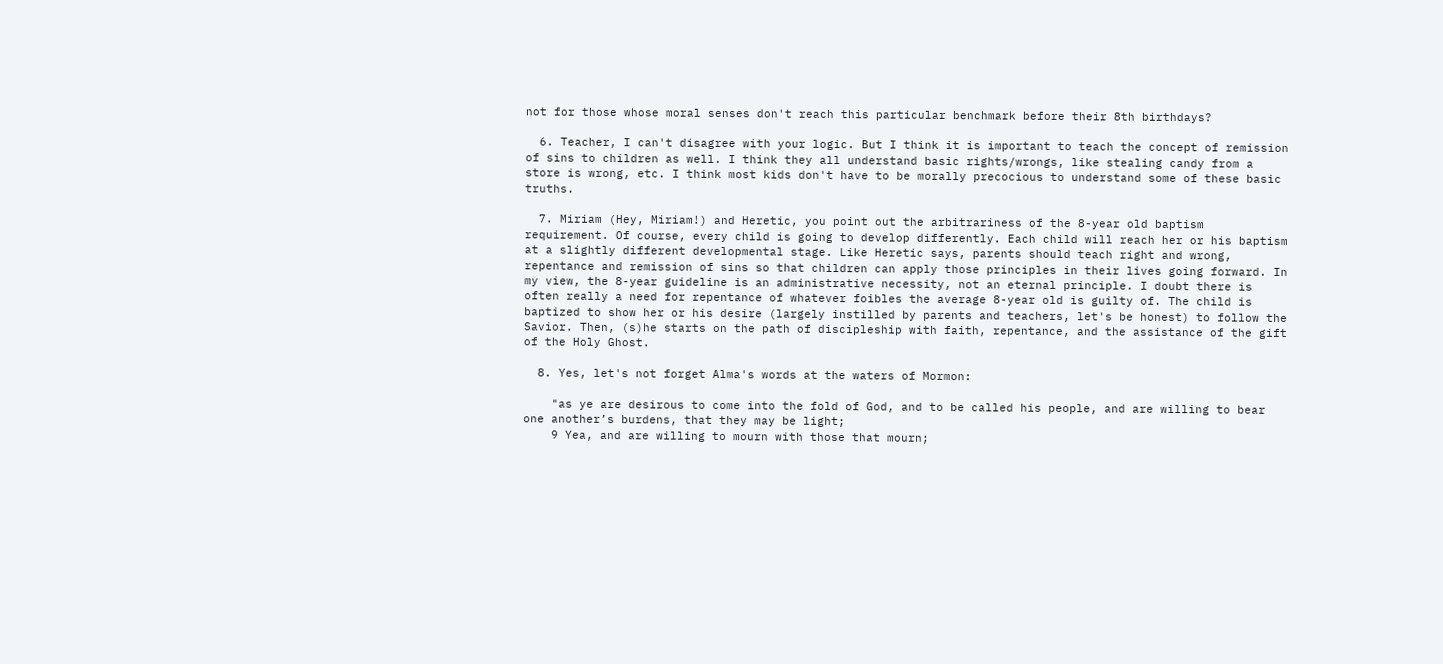not for those whose moral senses don't reach this particular benchmark before their 8th birthdays?

  6. Teacher, I can't disagree with your logic. But I think it is important to teach the concept of remission of sins to children as well. I think they all understand basic rights/wrongs, like stealing candy from a store is wrong, etc. I think most kids don't have to be morally precocious to understand some of these basic truths.

  7. Miriam (Hey, Miriam!) and Heretic, you point out the arbitrariness of the 8-year old baptism requirement. Of course, every child is going to develop differently. Each child will reach her or his baptism at a slightly different developmental stage. Like Heretic says, parents should teach right and wrong, repentance and remission of sins so that children can apply those principles in their lives going forward. In my view, the 8-year guideline is an administrative necessity, not an eternal principle. I doubt there is often really a need for repentance of whatever foibles the average 8-year old is guilty of. The child is baptized to show her or his desire (largely instilled by parents and teachers, let's be honest) to follow the Savior. Then, (s)he starts on the path of discipleship with faith, repentance, and the assistance of the gift of the Holy Ghost.

  8. Yes, let's not forget Alma's words at the waters of Mormon:

    "as ye are desirous to come into the fold of God, and to be called his people, and are willing to bear one another’s burdens, that they may be light;
    9 Yea, and are willing to mourn with those that mourn;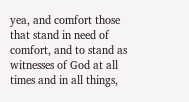yea, and comfort those that stand in need of comfort, and to stand as witnesses of God at all times and in all things,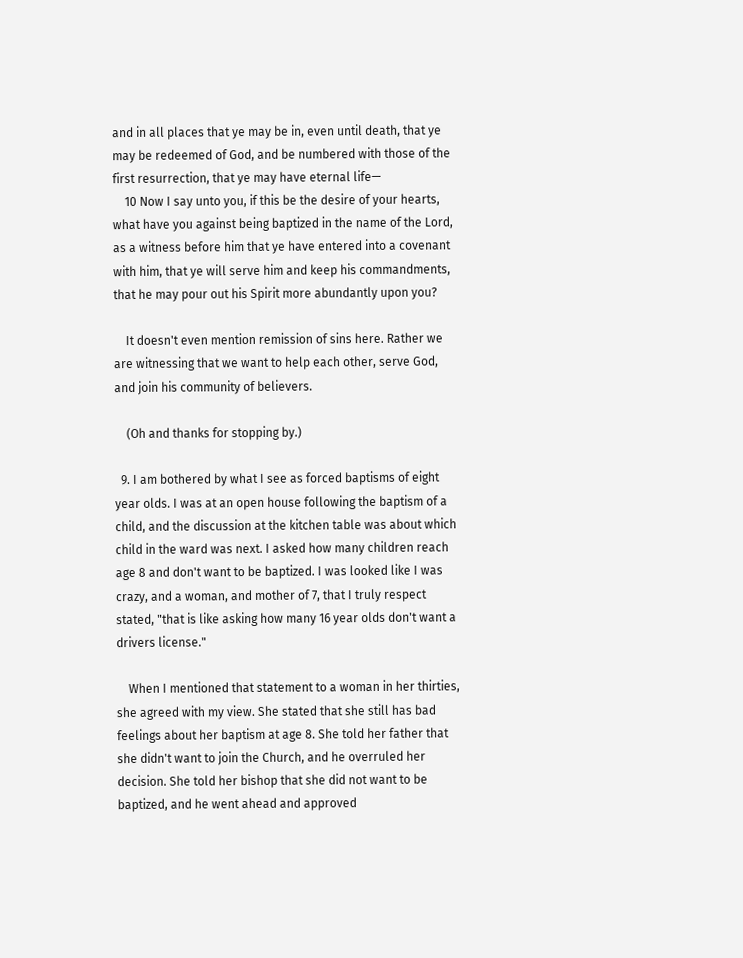and in all places that ye may be in, even until death, that ye may be redeemed of God, and be numbered with those of the first resurrection, that ye may have eternal life—
    10 Now I say unto you, if this be the desire of your hearts, what have you against being baptized in the name of the Lord, as a witness before him that ye have entered into a covenant with him, that ye will serve him and keep his commandments, that he may pour out his Spirit more abundantly upon you?

    It doesn't even mention remission of sins here. Rather we are witnessing that we want to help each other, serve God, and join his community of believers.

    (Oh and thanks for stopping by.)

  9. I am bothered by what I see as forced baptisms of eight year olds. I was at an open house following the baptism of a child, and the discussion at the kitchen table was about which child in the ward was next. I asked how many children reach age 8 and don't want to be baptized. I was looked like I was crazy, and a woman, and mother of 7, that I truly respect stated, "that is like asking how many 16 year olds don't want a drivers license."

    When I mentioned that statement to a woman in her thirties, she agreed with my view. She stated that she still has bad feelings about her baptism at age 8. She told her father that she didn't want to join the Church, and he overruled her decision. She told her bishop that she did not want to be baptized, and he went ahead and approved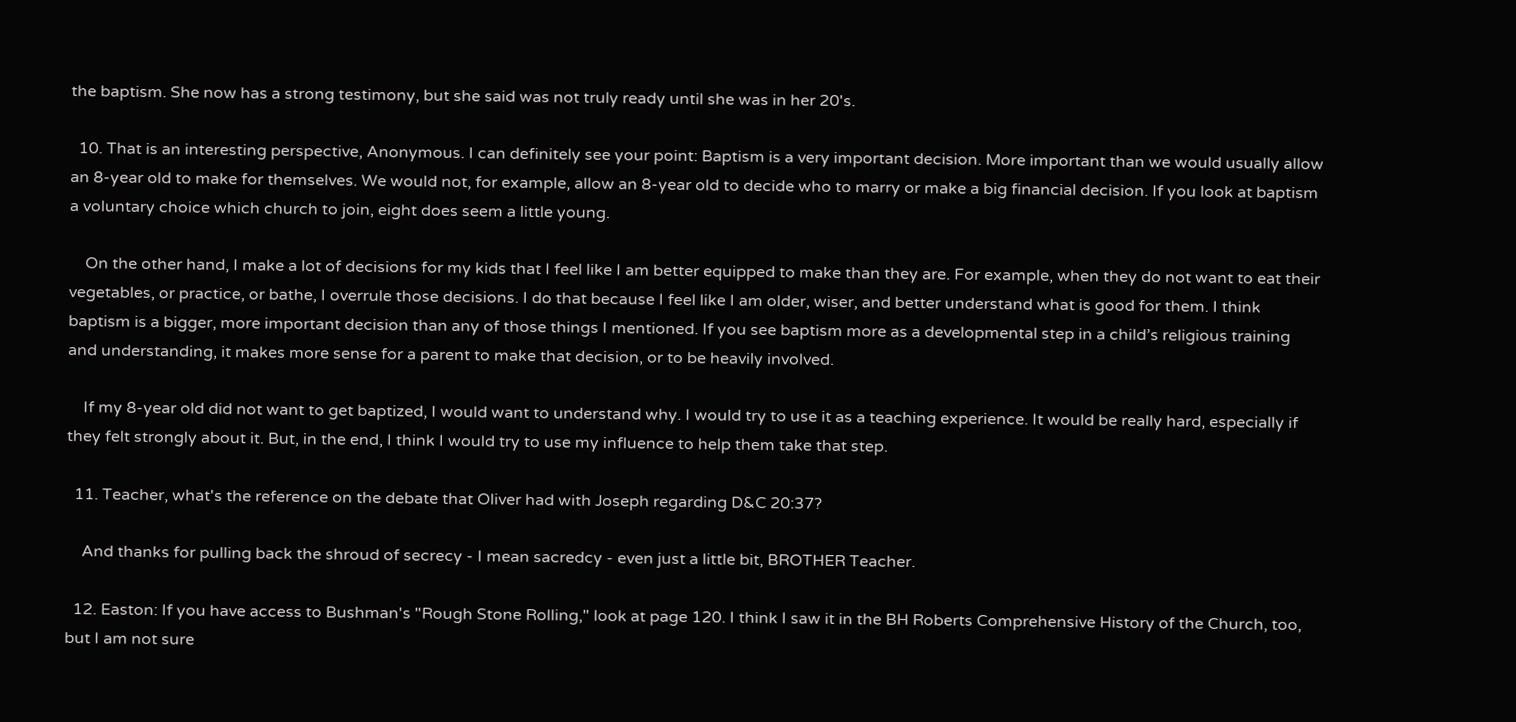the baptism. She now has a strong testimony, but she said was not truly ready until she was in her 20's.

  10. That is an interesting perspective, Anonymous. I can definitely see your point: Baptism is a very important decision. More important than we would usually allow an 8-year old to make for themselves. We would not, for example, allow an 8-year old to decide who to marry or make a big financial decision. If you look at baptism a voluntary choice which church to join, eight does seem a little young.

    On the other hand, I make a lot of decisions for my kids that I feel like I am better equipped to make than they are. For example, when they do not want to eat their vegetables, or practice, or bathe, I overrule those decisions. I do that because I feel like I am older, wiser, and better understand what is good for them. I think baptism is a bigger, more important decision than any of those things I mentioned. If you see baptism more as a developmental step in a child’s religious training and understanding, it makes more sense for a parent to make that decision, or to be heavily involved.

    If my 8-year old did not want to get baptized, I would want to understand why. I would try to use it as a teaching experience. It would be really hard, especially if they felt strongly about it. But, in the end, I think I would try to use my influence to help them take that step.

  11. Teacher, what's the reference on the debate that Oliver had with Joseph regarding D&C 20:37?

    And thanks for pulling back the shroud of secrecy - I mean sacredcy - even just a little bit, BROTHER Teacher.

  12. Easton: If you have access to Bushman's "Rough Stone Rolling," look at page 120. I think I saw it in the BH Roberts Comprehensive History of the Church, too, but I am not sure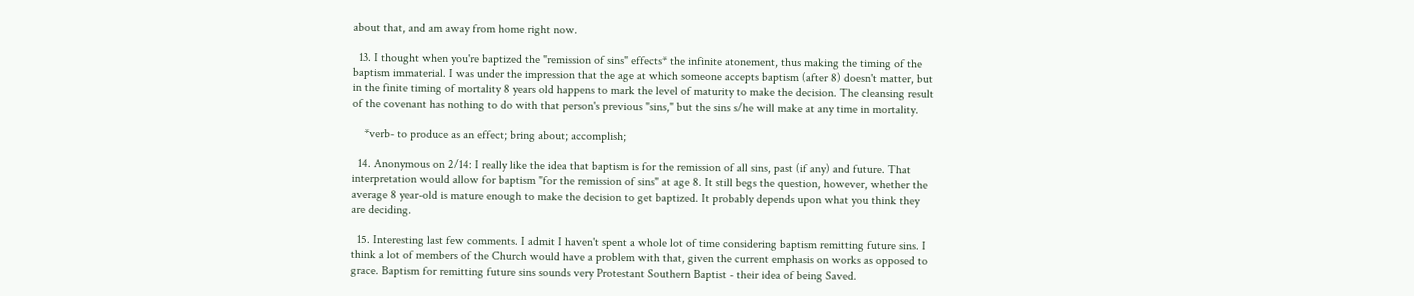about that, and am away from home right now.

  13. I thought when you're baptized the "remission of sins" effects* the infinite atonement, thus making the timing of the baptism immaterial. I was under the impression that the age at which someone accepts baptism (after 8) doesn't matter, but in the finite timing of mortality 8 years old happens to mark the level of maturity to make the decision. The cleansing result of the covenant has nothing to do with that person's previous "sins," but the sins s/he will make at any time in mortality.

    *verb- to produce as an effect; bring about; accomplish;

  14. Anonymous on 2/14: I really like the idea that baptism is for the remission of all sins, past (if any) and future. That interpretation would allow for baptism "for the remission of sins" at age 8. It still begs the question, however, whether the average 8 year-old is mature enough to make the decision to get baptized. It probably depends upon what you think they are deciding.

  15. Interesting last few comments. I admit I haven't spent a whole lot of time considering baptism remitting future sins. I think a lot of members of the Church would have a problem with that, given the current emphasis on works as opposed to grace. Baptism for remitting future sins sounds very Protestant Southern Baptist - their idea of being Saved.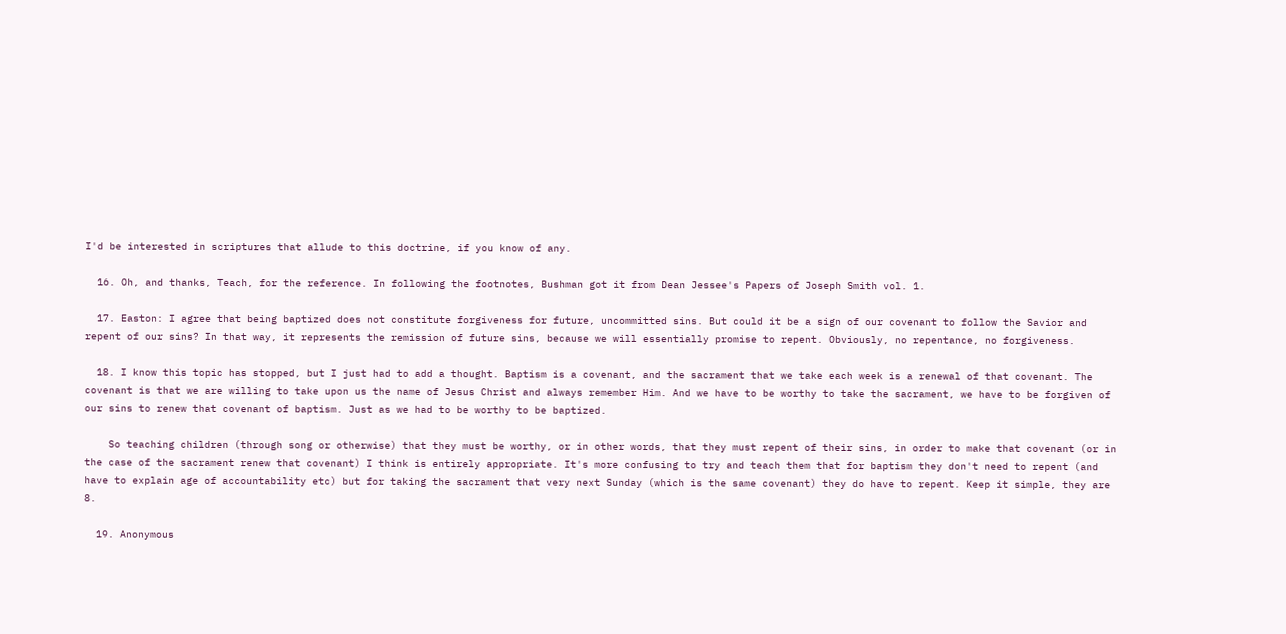I'd be interested in scriptures that allude to this doctrine, if you know of any.

  16. Oh, and thanks, Teach, for the reference. In following the footnotes, Bushman got it from Dean Jessee's Papers of Joseph Smith vol. 1.

  17. Easton: I agree that being baptized does not constitute forgiveness for future, uncommitted sins. But could it be a sign of our covenant to follow the Savior and repent of our sins? In that way, it represents the remission of future sins, because we will essentially promise to repent. Obviously, no repentance, no forgiveness.

  18. I know this topic has stopped, but I just had to add a thought. Baptism is a covenant, and the sacrament that we take each week is a renewal of that covenant. The covenant is that we are willing to take upon us the name of Jesus Christ and always remember Him. And we have to be worthy to take the sacrament, we have to be forgiven of our sins to renew that covenant of baptism. Just as we had to be worthy to be baptized.

    So teaching children (through song or otherwise) that they must be worthy, or in other words, that they must repent of their sins, in order to make that covenant (or in the case of the sacrament renew that covenant) I think is entirely appropriate. It's more confusing to try and teach them that for baptism they don't need to repent (and have to explain age of accountability etc) but for taking the sacrament that very next Sunday (which is the same covenant) they do have to repent. Keep it simple, they are 8.

  19. Anonymous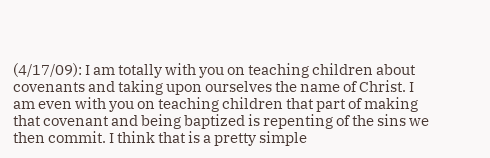(4/17/09): I am totally with you on teaching children about covenants and taking upon ourselves the name of Christ. I am even with you on teaching children that part of making that covenant and being baptized is repenting of the sins we then commit. I think that is a pretty simple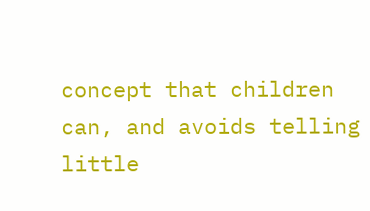concept that children can, and avoids telling little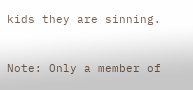kids they are sinning.


Note: Only a member of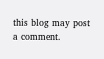this blog may post a comment.